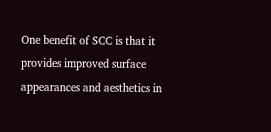One benefit of SCC is that it provides improved surface appearances and aesthetics in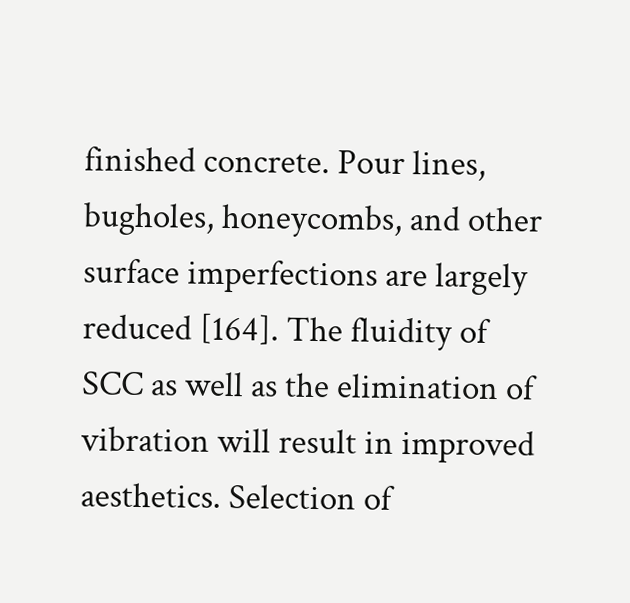finished concrete. Pour lines, bugholes, honeycombs, and other surface imperfections are largely reduced [164]. The fluidity of SCC as well as the elimination of vibration will result in improved aesthetics. Selection of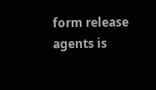form release agents is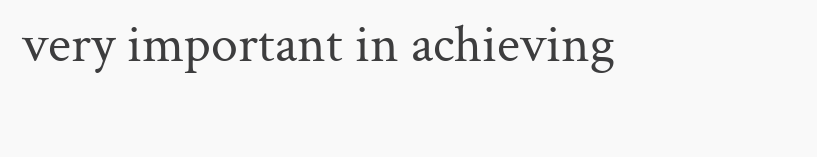very important in achieving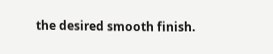the desired smooth finish.